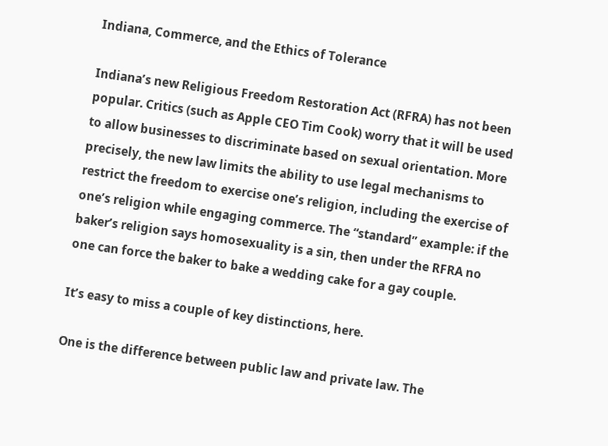Indiana, Commerce, and the Ethics of Tolerance

Indiana’s new Religious Freedom Restoration Act (RFRA) has not been popular. Critics (such as Apple CEO Tim Cook) worry that it will be used to allow businesses to discriminate based on sexual orientation. More precisely, the new law limits the ability to use legal mechanisms to restrict the freedom to exercise one’s religion, including the exercise of one’s religion while engaging commerce. The “standard” example: if the baker’s religion says homosexuality is a sin, then under the RFRA no one can force the baker to bake a wedding cake for a gay couple.

It’s easy to miss a couple of key distinctions, here.

One is the difference between public law and private law. The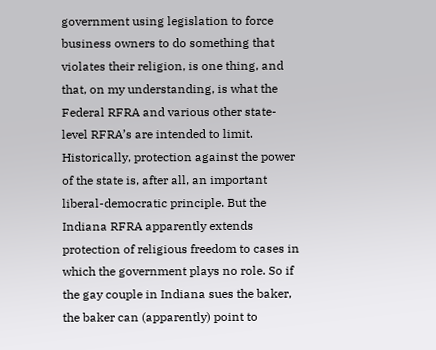government using legislation to force business owners to do something that violates their religion, is one thing, and that, on my understanding, is what the Federal RFRA and various other state-level RFRA’s are intended to limit. Historically, protection against the power of the state is, after all, an important liberal-democratic principle. But the Indiana RFRA apparently extends protection of religious freedom to cases in which the government plays no role. So if the gay couple in Indiana sues the baker, the baker can (apparently) point to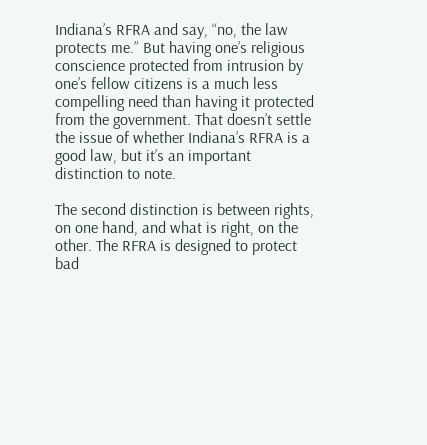Indiana’s RFRA and say, “no, the law protects me.” But having one’s religious conscience protected from intrusion by one’s fellow citizens is a much less compelling need than having it protected from the government. That doesn’t settle the issue of whether Indiana’s RFRA is a good law, but it’s an important distinction to note.

The second distinction is between rights, on one hand, and what is right, on the other. The RFRA is designed to protect bad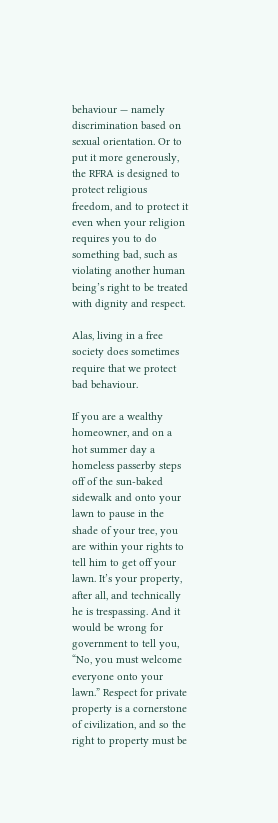behaviour — namely discrimination based on sexual orientation. Or to put it more generously, the RFRA is designed to protect religious freedom, and to protect it even when your religion requires you to do something bad, such as violating another human being’s right to be treated with dignity and respect.

Alas, living in a free society does sometimes require that we protect bad behaviour.

If you are a wealthy homeowner, and on a hot summer day a homeless passerby steps off of the sun-baked sidewalk and onto your lawn to pause in the shade of your tree, you are within your rights to tell him to get off your lawn. It’s your property, after all, and technically he is trespassing. And it would be wrong for government to tell you, “No, you must welcome everyone onto your lawn.” Respect for private property is a cornerstone of civilization, and so the right to property must be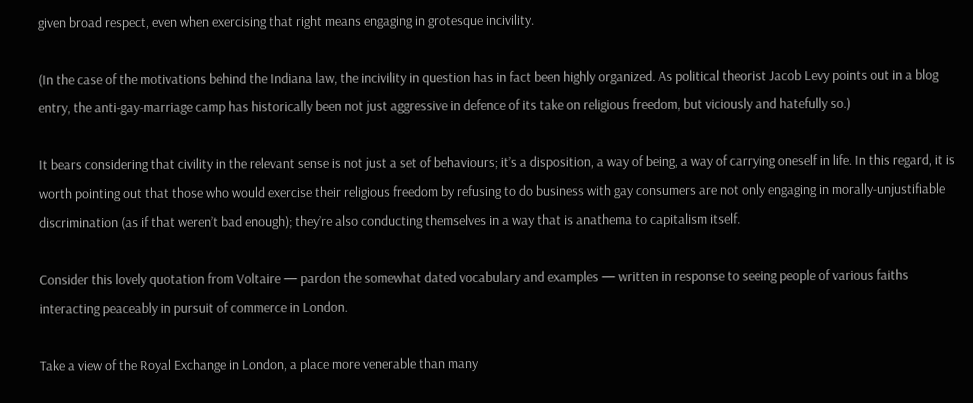given broad respect, even when exercising that right means engaging in grotesque incivility.

(In the case of the motivations behind the Indiana law, the incivility in question has in fact been highly organized. As political theorist Jacob Levy points out in a blog entry, the anti-gay-marriage camp has historically been not just aggressive in defence of its take on religious freedom, but viciously and hatefully so.)

It bears considering that civility in the relevant sense is not just a set of behaviours; it’s a disposition, a way of being, a way of carrying oneself in life. In this regard, it is worth pointing out that those who would exercise their religious freedom by refusing to do business with gay consumers are not only engaging in morally-unjustifiable discrimination (as if that weren’t bad enough); they’re also conducting themselves in a way that is anathema to capitalism itself.

Consider this lovely quotation from Voltaire — pardon the somewhat dated vocabulary and examples — written in response to seeing people of various faiths interacting peaceably in pursuit of commerce in London.

Take a view of the Royal Exchange in London, a place more venerable than many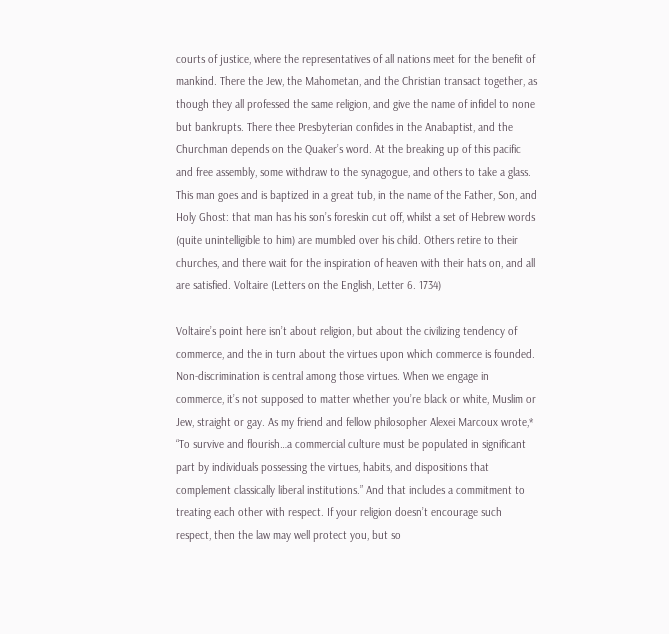courts of justice, where the representatives of all nations meet for the benefit of mankind. There the Jew, the Mahometan, and the Christian transact together, as though they all professed the same religion, and give the name of infidel to none but bankrupts. There thee Presbyterian confides in the Anabaptist, and the Churchman depends on the Quaker’s word. At the breaking up of this pacific and free assembly, some withdraw to the synagogue, and others to take a glass. This man goes and is baptized in a great tub, in the name of the Father, Son, and Holy Ghost: that man has his son’s foreskin cut off, whilst a set of Hebrew words (quite unintelligible to him) are mumbled over his child. Others retire to their churches, and there wait for the inspiration of heaven with their hats on, and all are satisfied. Voltaire (Letters on the English, Letter 6. 1734)

Voltaire’s point here isn’t about religion, but about the civilizing tendency of commerce, and the in turn about the virtues upon which commerce is founded. Non-discrimination is central among those virtues. When we engage in commerce, it’s not supposed to matter whether you’re black or white, Muslim or Jew, straight or gay. As my friend and fellow philosopher Alexei Marcoux wrote,* “To survive and flourish…a commercial culture must be populated in significant part by individuals possessing the virtues, habits, and dispositions that complement classically liberal institutions.” And that includes a commitment to treating each other with respect. If your religion doesn’t encourage such respect, then the law may well protect you, but so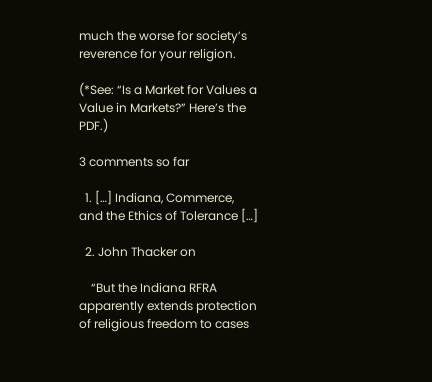much the worse for society’s reverence for your religion.

(*See: “Is a Market for Values a Value in Markets?” Here’s the PDF.)

3 comments so far

  1. […] Indiana, Commerce, and the Ethics of Tolerance […]

  2. John Thacker on

    “But the Indiana RFRA apparently extends protection of religious freedom to cases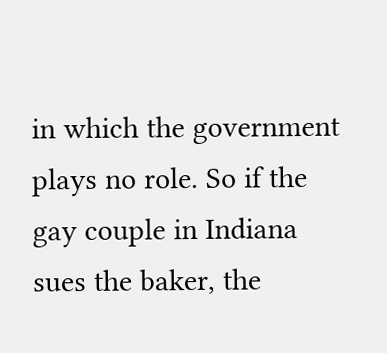in which the government plays no role. So if the gay couple in Indiana sues the baker, the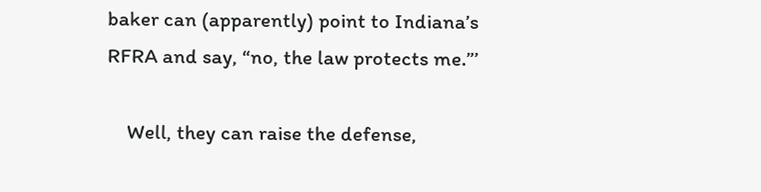baker can (apparently) point to Indiana’s RFRA and say, “no, the law protects me.”’

    Well, they can raise the defense,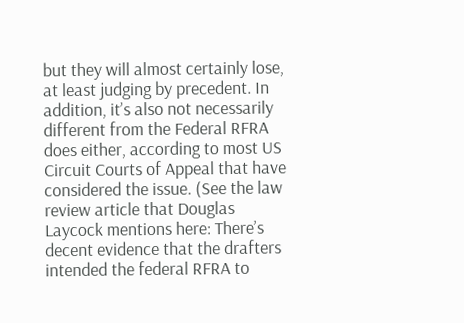but they will almost certainly lose, at least judging by precedent. In addition, it’s also not necessarily different from the Federal RFRA does either, according to most US Circuit Courts of Appeal that have considered the issue. (See the law review article that Douglas Laycock mentions here: There’s decent evidence that the drafters intended the federal RFRA to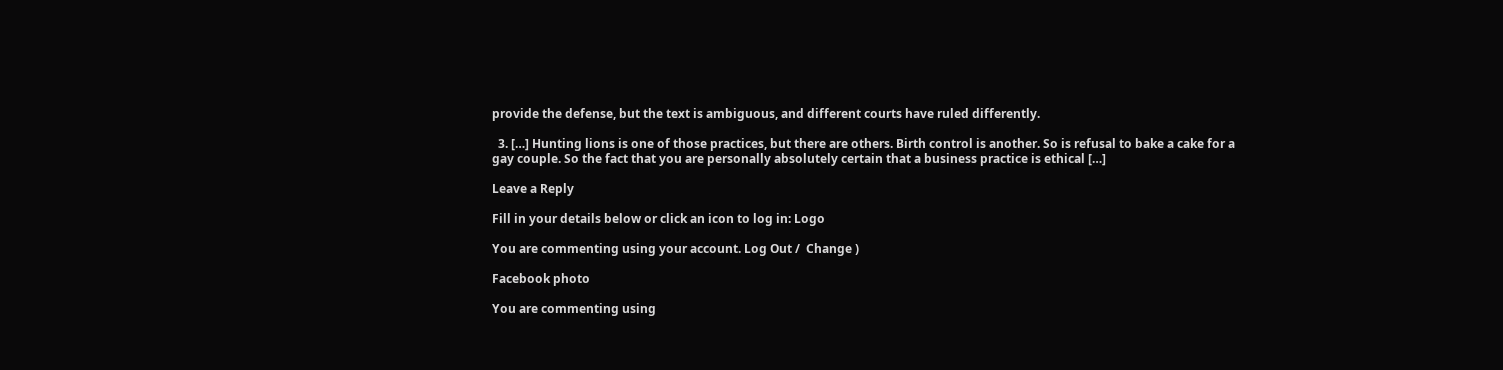provide the defense, but the text is ambiguous, and different courts have ruled differently.

  3. […] Hunting lions is one of those practices, but there are others. Birth control is another. So is refusal to bake a cake for a gay couple. So the fact that you are personally absolutely certain that a business practice is ethical […]

Leave a Reply

Fill in your details below or click an icon to log in: Logo

You are commenting using your account. Log Out /  Change )

Facebook photo

You are commenting using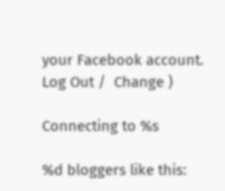your Facebook account. Log Out /  Change )

Connecting to %s

%d bloggers like this: